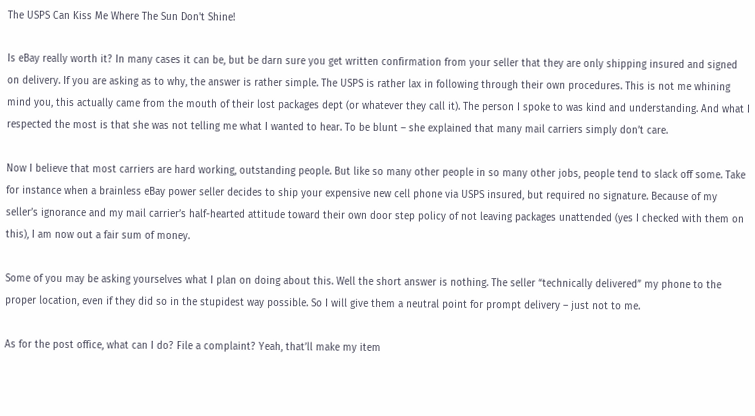The USPS Can Kiss Me Where The Sun Don't Shine!

Is eBay really worth it? In many cases it can be, but be darn sure you get written confirmation from your seller that they are only shipping insured and signed on delivery. If you are asking as to why, the answer is rather simple. The USPS is rather lax in following through their own procedures. This is not me whining mind you, this actually came from the mouth of their lost packages dept (or whatever they call it). The person I spoke to was kind and understanding. And what I respected the most is that she was not telling me what I wanted to hear. To be blunt – she explained that many mail carriers simply don’t care.

Now I believe that most carriers are hard working, outstanding people. But like so many other people in so many other jobs, people tend to slack off some. Take for instance when a brainless eBay power seller decides to ship your expensive new cell phone via USPS insured, but required no signature. Because of my seller’s ignorance and my mail carrier’s half-hearted attitude toward their own door step policy of not leaving packages unattended (yes I checked with them on this), I am now out a fair sum of money.

Some of you may be asking yourselves what I plan on doing about this. Well the short answer is nothing. The seller “technically delivered” my phone to the proper location, even if they did so in the stupidest way possible. So I will give them a neutral point for prompt delivery – just not to me.

As for the post office, what can I do? File a complaint? Yeah, that’ll make my item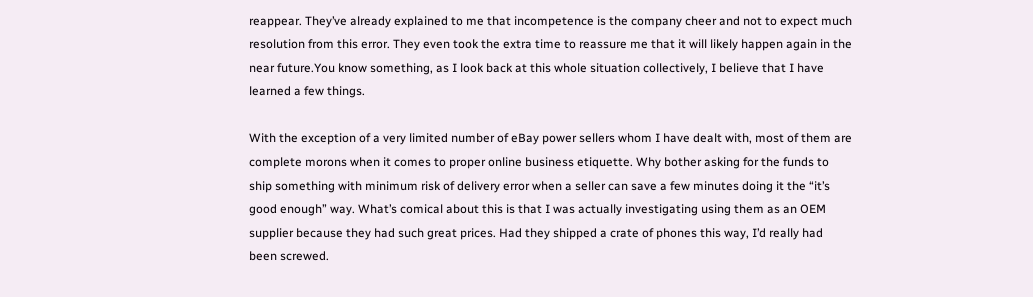reappear. They’ve already explained to me that incompetence is the company cheer and not to expect much resolution from this error. They even took the extra time to reassure me that it will likely happen again in the near future.You know something, as I look back at this whole situation collectively, I believe that I have learned a few things.

With the exception of a very limited number of eBay power sellers whom I have dealt with, most of them are complete morons when it comes to proper online business etiquette. Why bother asking for the funds to ship something with minimum risk of delivery error when a seller can save a few minutes doing it the “it’s good enough” way. What’s comical about this is that I was actually investigating using them as an OEM supplier because they had such great prices. Had they shipped a crate of phones this way, I’d really had been screwed.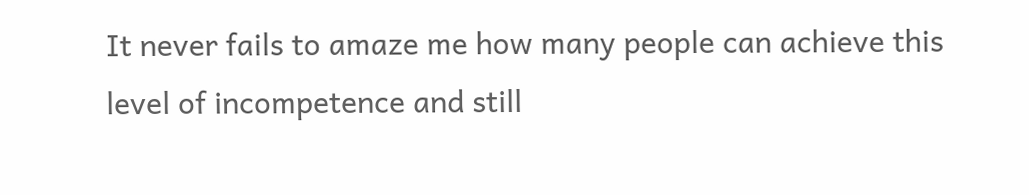It never fails to amaze me how many people can achieve this level of incompetence and still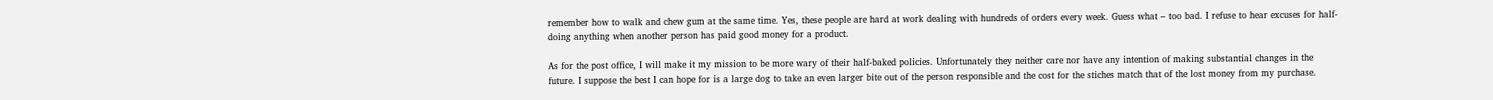remember how to walk and chew gum at the same time. Yes, these people are hard at work dealing with hundreds of orders every week. Guess what – too bad. I refuse to hear excuses for half-doing anything when another person has paid good money for a product.

As for the post office, I will make it my mission to be more wary of their half-baked policies. Unfortunately they neither care nor have any intention of making substantial changes in the future. I suppose the best I can hope for is a large dog to take an even larger bite out of the person responsible and the cost for the stiches match that of the lost money from my purchase.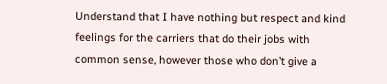Understand that I have nothing but respect and kind feelings for the carriers that do their jobs with common sense, however those who don’t give a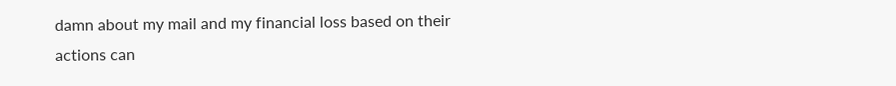damn about my mail and my financial loss based on their actions can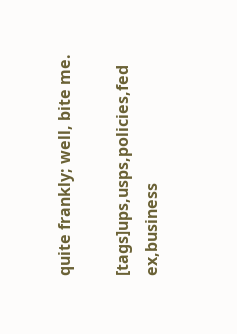quite frankly; well, bite me.

[tags]ups,usps,policies,fed ex,business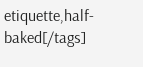etiquette,half-baked[/tags]